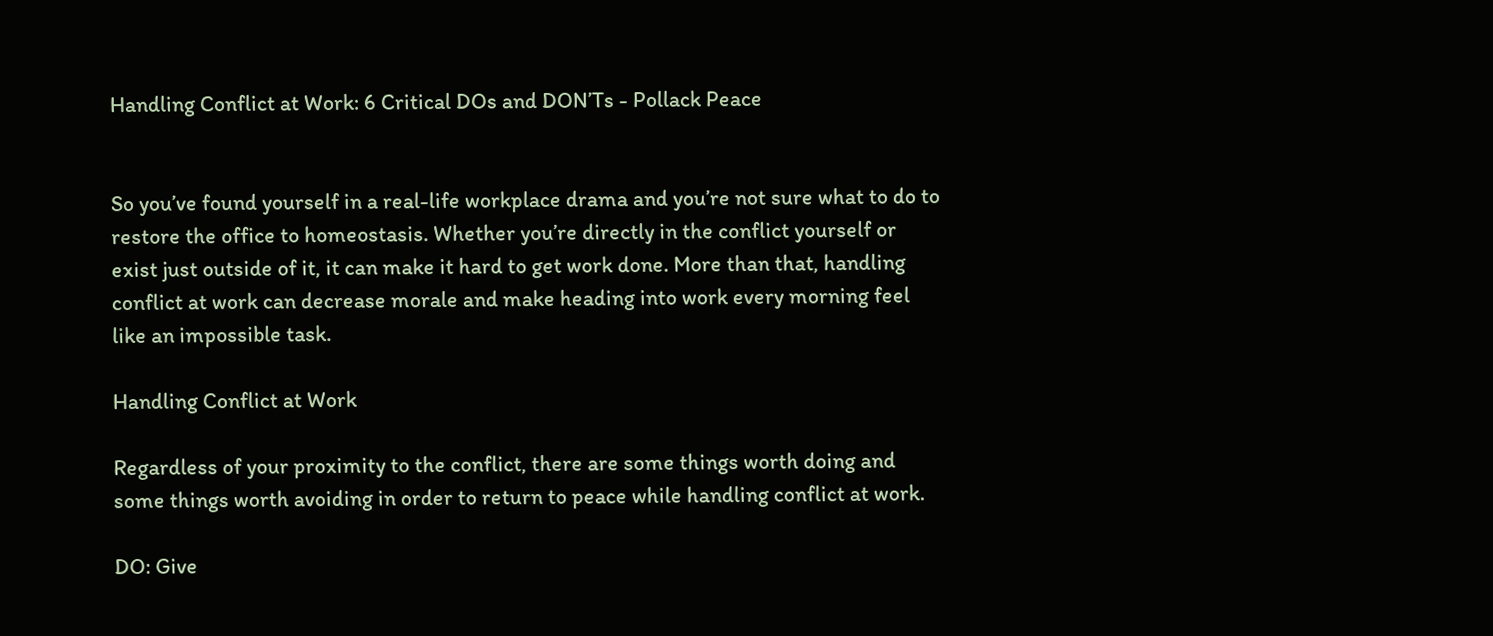Handling Conflict at Work: 6 Critical DOs and DON’Ts - Pollack Peace


So you’ve found yourself in a real-life workplace drama and you’re not sure what to do to restore the office to homeostasis. Whether you’re directly in the conflict yourself or exist just outside of it, it can make it hard to get work done. More than that, handling conflict at work can decrease morale and make heading into work every morning feel like an impossible task.

Handling Conflict at Work

Regardless of your proximity to the conflict, there are some things worth doing and some things worth avoiding in order to return to peace while handling conflict at work.

DO: Give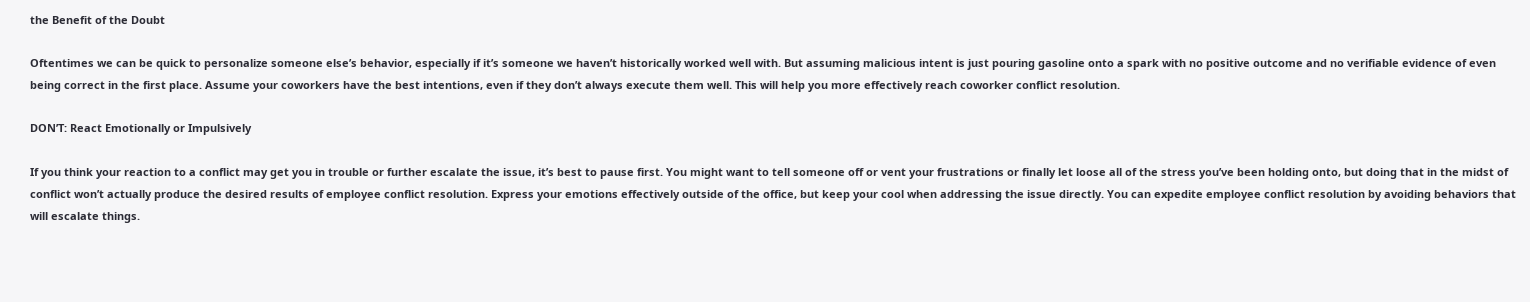the Benefit of the Doubt

Oftentimes we can be quick to personalize someone else’s behavior, especially if it’s someone we haven’t historically worked well with. But assuming malicious intent is just pouring gasoline onto a spark with no positive outcome and no verifiable evidence of even being correct in the first place. Assume your coworkers have the best intentions, even if they don’t always execute them well. This will help you more effectively reach coworker conflict resolution.

DON’T: React Emotionally or Impulsively

If you think your reaction to a conflict may get you in trouble or further escalate the issue, it’s best to pause first. You might want to tell someone off or vent your frustrations or finally let loose all of the stress you’ve been holding onto, but doing that in the midst of conflict won’t actually produce the desired results of employee conflict resolution. Express your emotions effectively outside of the office, but keep your cool when addressing the issue directly. You can expedite employee conflict resolution by avoiding behaviors that will escalate things.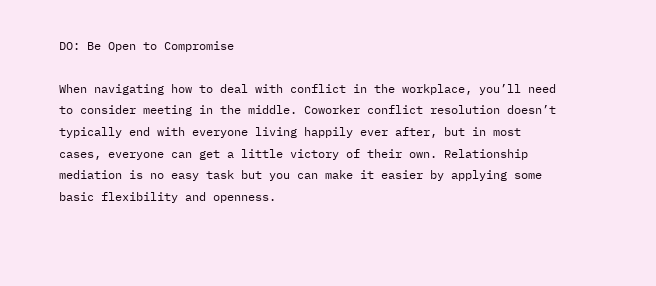DO: Be Open to Compromise

When navigating how to deal with conflict in the workplace, you’ll need to consider meeting in the middle. Coworker conflict resolution doesn’t typically end with everyone living happily ever after, but in most cases, everyone can get a little victory of their own. Relationship mediation is no easy task but you can make it easier by applying some basic flexibility and openness.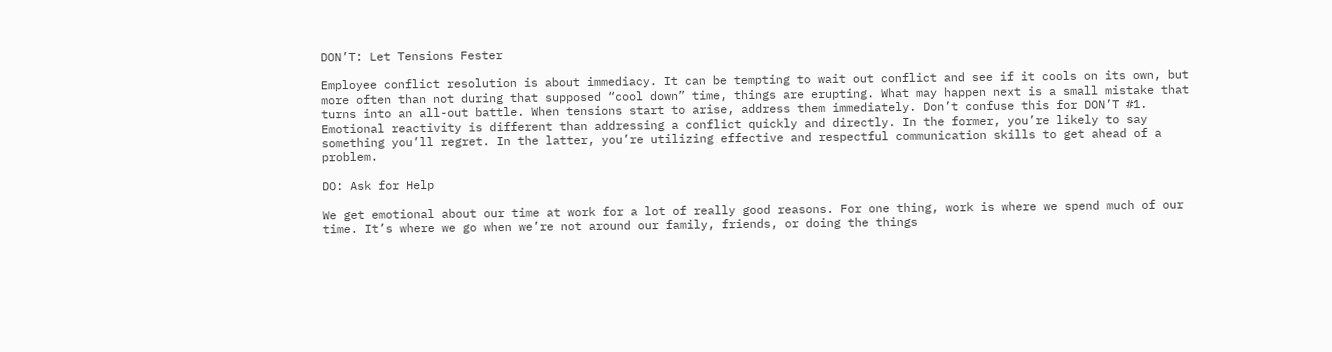DON’T: Let Tensions Fester

Employee conflict resolution is about immediacy. It can be tempting to wait out conflict and see if it cools on its own, but more often than not during that supposed “cool down” time, things are erupting. What may happen next is a small mistake that turns into an all-out battle. When tensions start to arise, address them immediately. Don’t confuse this for DON’T #1. Emotional reactivity is different than addressing a conflict quickly and directly. In the former, you’re likely to say something you’ll regret. In the latter, you’re utilizing effective and respectful communication skills to get ahead of a problem.

DO: Ask for Help

We get emotional about our time at work for a lot of really good reasons. For one thing, work is where we spend much of our time. It’s where we go when we’re not around our family, friends, or doing the things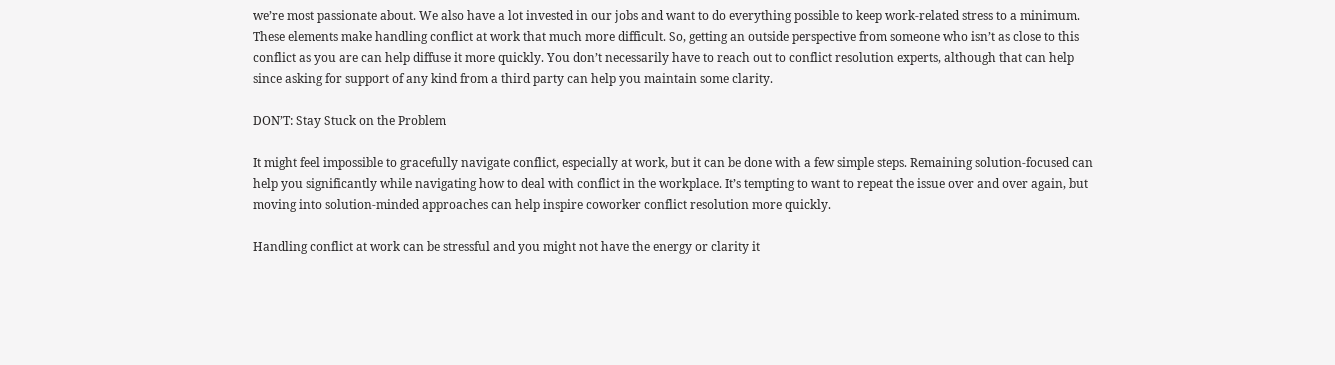we’re most passionate about. We also have a lot invested in our jobs and want to do everything possible to keep work-related stress to a minimum. These elements make handling conflict at work that much more difficult. So, getting an outside perspective from someone who isn’t as close to this conflict as you are can help diffuse it more quickly. You don’t necessarily have to reach out to conflict resolution experts, although that can help since asking for support of any kind from a third party can help you maintain some clarity.

DON’T: Stay Stuck on the Problem

It might feel impossible to gracefully navigate conflict, especially at work, but it can be done with a few simple steps. Remaining solution-focused can help you significantly while navigating how to deal with conflict in the workplace. It’s tempting to want to repeat the issue over and over again, but moving into solution-minded approaches can help inspire coworker conflict resolution more quickly.

Handling conflict at work can be stressful and you might not have the energy or clarity it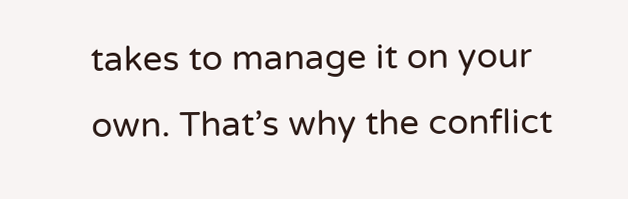takes to manage it on your own. That’s why the conflict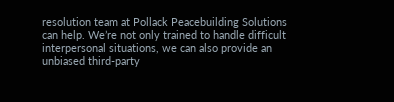resolution team at Pollack Peacebuilding Solutions can help. We’re not only trained to handle difficult interpersonal situations, we can also provide an unbiased third-party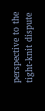perspective to the tight-knit dispute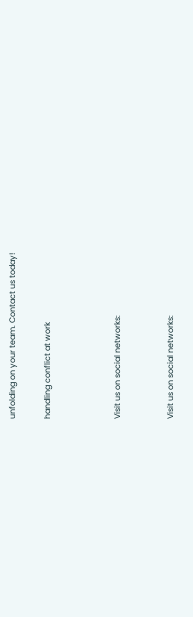unfolding on your team. Contact us today!

handling conflict at work



Visit us on social networks:


Visit us on social networks: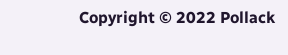Copyright © 2022 Pollack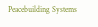Peacebuilding Systems